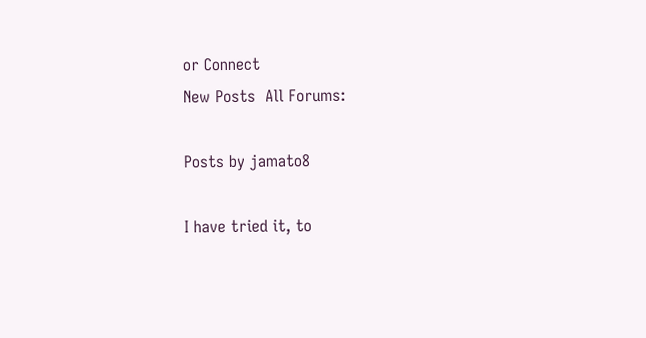or Connect
New Posts  All Forums:

Posts by jamato8

I have tried it, to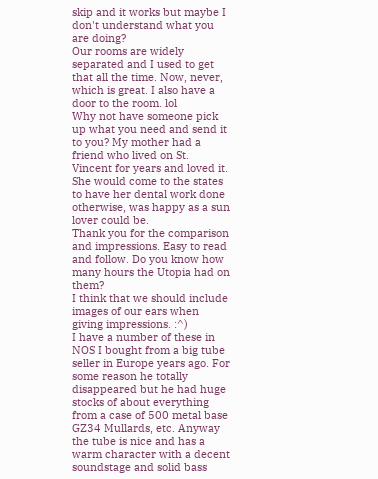skip and it works but maybe I don't understand what you are doing?
Our rooms are widely separated and I used to get that all the time. Now, never, which is great. I also have a door to the room. lol
Why not have someone pick up what you need and send it to you? My mother had a friend who lived on St. Vincent for years and loved it. She would come to the states to have her dental work done otherwise, was happy as a sun lover could be.
Thank you for the comparison and impressions. Easy to read and follow. Do you know how many hours the Utopia had on them?
I think that we should include images of our ears when giving impressions. :^)
I have a number of these in NOS I bought from a big tube seller in Europe years ago. For some reason he totally disappeared but he had huge stocks of about everything from a case of 500 metal base GZ34 Mullards, etc. Anyway the tube is nice and has a warm character with a decent soundstage and solid bass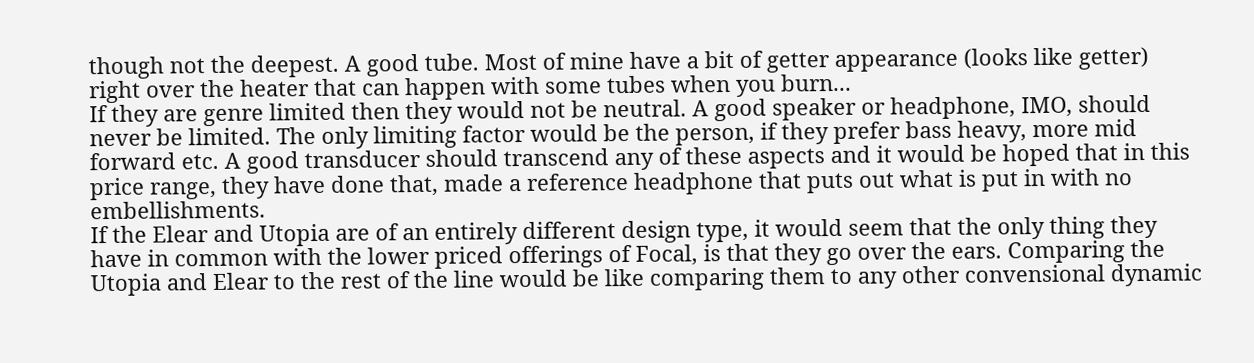though not the deepest. A good tube. Most of mine have a bit of getter appearance (looks like getter) right over the heater that can happen with some tubes when you burn...
If they are genre limited then they would not be neutral. A good speaker or headphone, IMO, should never be limited. The only limiting factor would be the person, if they prefer bass heavy, more mid forward etc. A good transducer should transcend any of these aspects and it would be hoped that in this price range, they have done that, made a reference headphone that puts out what is put in with no embellishments.
If the Elear and Utopia are of an entirely different design type, it would seem that the only thing they have in common with the lower priced offerings of Focal, is that they go over the ears. Comparing the Utopia and Elear to the rest of the line would be like comparing them to any other convensional dynamic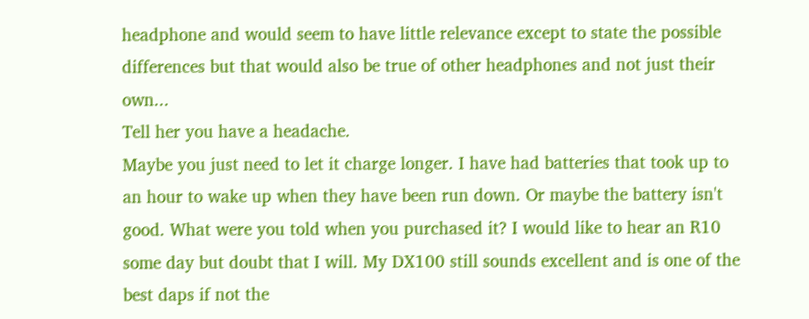headphone and would seem to have little relevance except to state the possible differences but that would also be true of other headphones and not just their own...
Tell her you have a headache.
Maybe you just need to let it charge longer. I have had batteries that took up to an hour to wake up when they have been run down. Or maybe the battery isn't good. What were you told when you purchased it? I would like to hear an R10 some day but doubt that I will. My DX100 still sounds excellent and is one of the best daps if not the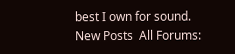best I own for sound.
New Posts  All Forums: